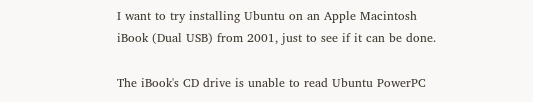I want to try installing Ubuntu on an Apple Macintosh iBook (Dual USB) from 2001, just to see if it can be done.

The iBook's CD drive is unable to read Ubuntu PowerPC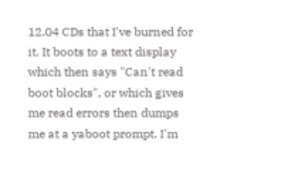12.04 CDs that I've burned for it. It boots to a text display which then says "Can't read boot blocks", or which gives me read errors then dumps me at a yaboot prompt. I'm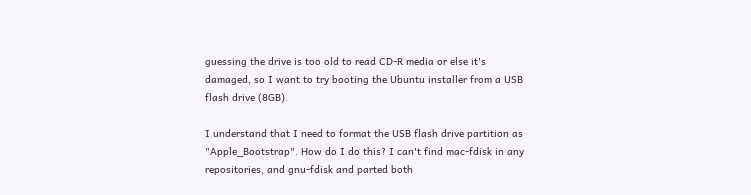guessing the drive is too old to read CD-R media or else it's damaged, so I want to try booting the Ubuntu installer from a USB flash drive (8GB).

I understand that I need to format the USB flash drive partition as "Apple_Bootstrap". How do I do this? I can't find mac-fdisk in any repositories, and gnu-fdisk and parted both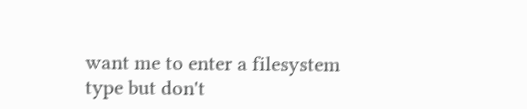want me to enter a filesystem type but don't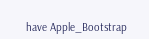have Apple_Bootstrap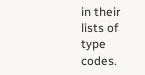in their lists of type codes.